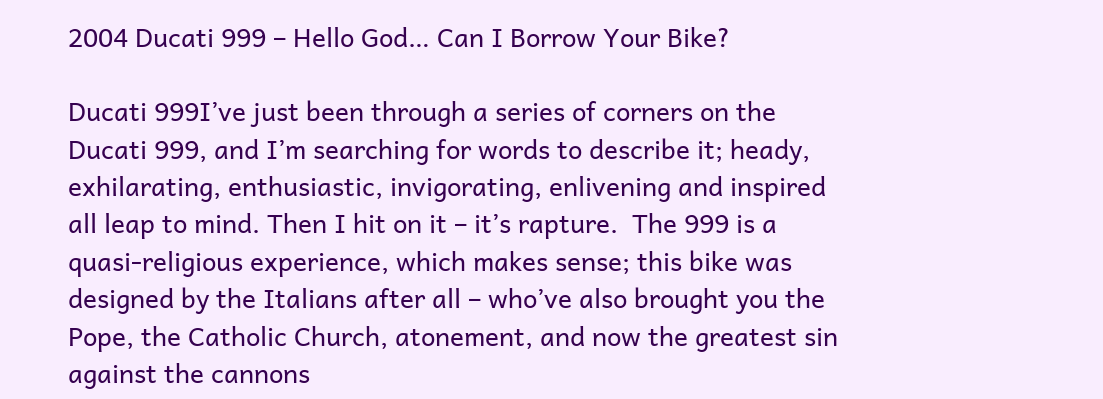2004 Ducati 999 – Hello God… Can I Borrow Your Bike?

Ducati 999I’ve just been through a series of corners on the Ducati 999, and I’m searching for words to describe it; heady, exhilarating, enthusiastic, invigorating, enlivening and inspired all leap to mind. Then I hit on it – it’s rapture.  The 999 is a quasi-religious experience, which makes sense; this bike was designed by the Italians after all – who’ve also brought you the Pope, the Catholic Church, atonement, and now the greatest sin against the cannons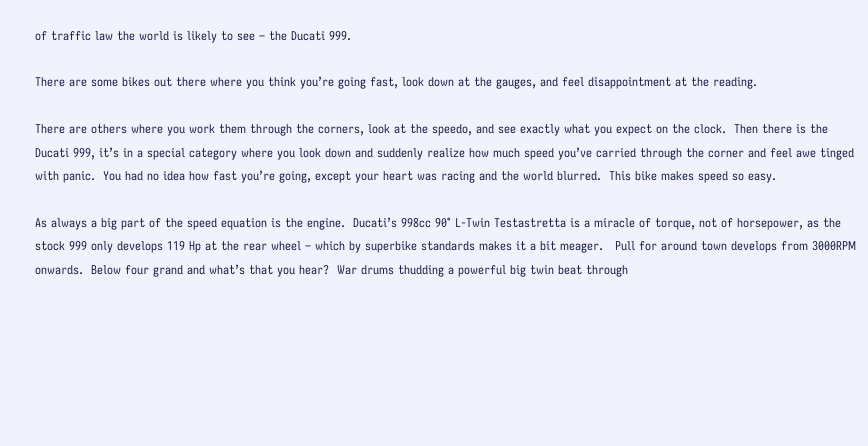of traffic law the world is likely to see – the Ducati 999.

There are some bikes out there where you think you’re going fast, look down at the gauges, and feel disappointment at the reading.

There are others where you work them through the corners, look at the speedo, and see exactly what you expect on the clock.  Then there is the Ducati 999, it’s in a special category where you look down and suddenly realize how much speed you’ve carried through the corner and feel awe tinged with panic.  You had no idea how fast you’re going, except your heart was racing and the world blurred.  This bike makes speed so easy.

As always a big part of the speed equation is the engine.  Ducati’s 998cc 90° L-Twin Testastretta is a miracle of torque, not of horsepower, as the stock 999 only develops 119 Hp at the rear wheel – which by superbike standards makes it a bit meager.   Pull for around town develops from 3000RPM onwards.  Below four grand and what’s that you hear?  War drums thudding a powerful big twin beat through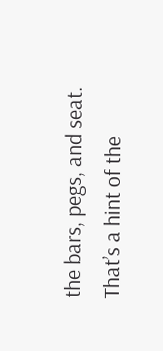the bars, pegs, and seat.  That’s a hint of the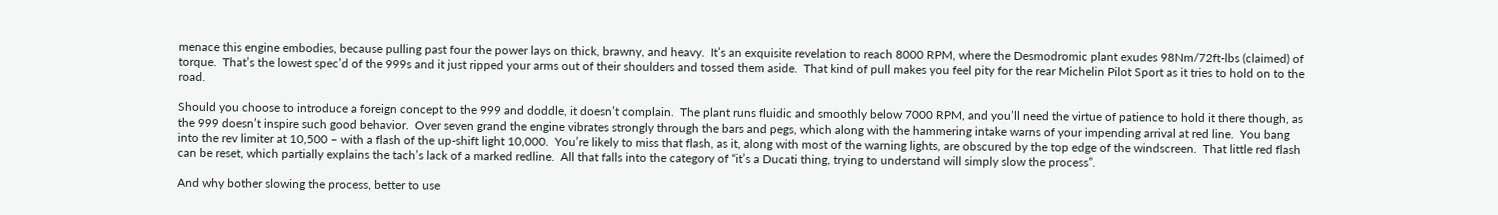menace this engine embodies, because pulling past four the power lays on thick, brawny, and heavy.  It’s an exquisite revelation to reach 8000 RPM, where the Desmodromic plant exudes 98Nm/72ft-lbs (claimed) of torque.  That’s the lowest spec’d of the 999s and it just ripped your arms out of their shoulders and tossed them aside.  That kind of pull makes you feel pity for the rear Michelin Pilot Sport as it tries to hold on to the road.

Should you choose to introduce a foreign concept to the 999 and doddle, it doesn’t complain.  The plant runs fluidic and smoothly below 7000 RPM, and you’ll need the virtue of patience to hold it there though, as the 999 doesn’t inspire such good behavior.  Over seven grand the engine vibrates strongly through the bars and pegs, which along with the hammering intake warns of your impending arrival at red line.  You bang into the rev limiter at 10,500 – with a flash of the up-shift light 10,000.  You’re likely to miss that flash, as it, along with most of the warning lights, are obscured by the top edge of the windscreen.  That little red flash can be reset, which partially explains the tach’s lack of a marked redline.  All that falls into the category of “it’s a Ducati thing, trying to understand will simply slow the process”.

And why bother slowing the process, better to use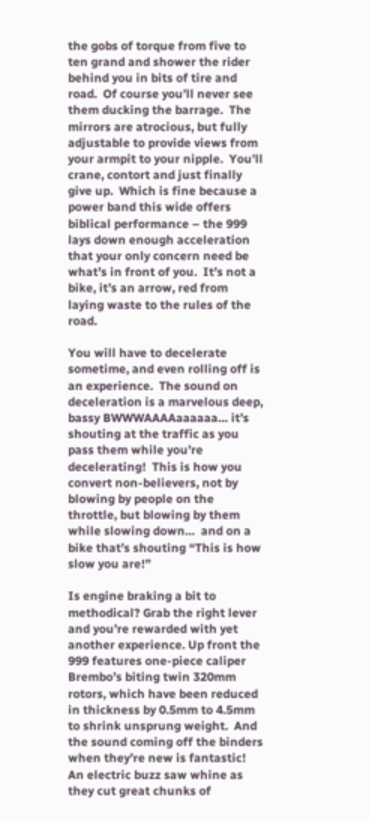the gobs of torque from five to ten grand and shower the rider behind you in bits of tire and road.  Of course you’ll never see them ducking the barrage.  The mirrors are atrocious, but fully adjustable to provide views from your armpit to your nipple.  You’ll crane, contort and just finally give up.  Which is fine because a power band this wide offers biblical performance – the 999 lays down enough acceleration that your only concern need be what’s in front of you.  It’s not a bike, it’s an arrow, red from laying waste to the rules of the road.

You will have to decelerate sometime, and even rolling off is an experience.  The sound on deceleration is a marvelous deep, bassy BWWWAAAAaaaaaa… it’s shouting at the traffic as you pass them while you’re decelerating!  This is how you convert non-believers, not by blowing by people on the throttle, but blowing by them while slowing down…  and on a bike that’s shouting “This is how slow you are!”

Is engine braking a bit to methodical? Grab the right lever and you’re rewarded with yet another experience. Up front the 999 features one-piece caliper Brembo’s biting twin 320mm rotors, which have been reduced in thickness by 0.5mm to 4.5mm to shrink unsprung weight.  And the sound coming off the binders when they’re new is fantastic!  An electric buzz saw whine as they cut great chunks of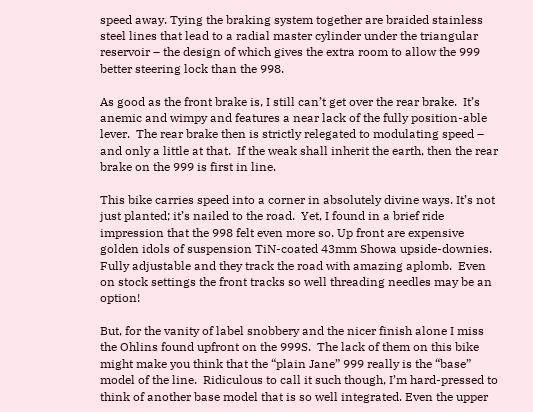speed away. Tying the braking system together are braided stainless steel lines that lead to a radial master cylinder under the triangular reservoir – the design of which gives the extra room to allow the 999 better steering lock than the 998.

As good as the front brake is, I still can’t get over the rear brake.  It’s anemic and wimpy and features a near lack of the fully position-able lever.  The rear brake then is strictly relegated to modulating speed – and only a little at that.  If the weak shall inherit the earth, then the rear brake on the 999 is first in line.

This bike carries speed into a corner in absolutely divine ways. It’s not just planted; it’s nailed to the road.  Yet, I found in a brief ride impression that the 998 felt even more so. Up front are expensive golden idols of suspension TiN-coated 43mm Showa upside-downies.  Fully adjustable and they track the road with amazing aplomb.  Even on stock settings the front tracks so well threading needles may be an option!

But, for the vanity of label snobbery and the nicer finish alone I miss the Ohlins found upfront on the 999S.  The lack of them on this bike might make you think that the “plain Jane” 999 really is the “base” model of the line.  Ridiculous to call it such though, I’m hard-pressed to think of another base model that is so well integrated. Even the upper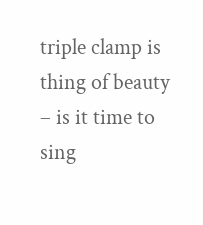triple clamp is thing of beauty – is it time to sing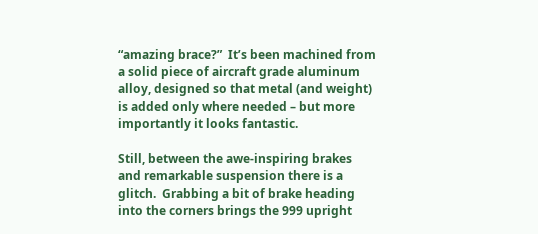“amazing brace?”  It’s been machined from a solid piece of aircraft grade aluminum alloy, designed so that metal (and weight) is added only where needed – but more importantly it looks fantastic.

Still, between the awe-inspiring brakes and remarkable suspension there is a glitch.  Grabbing a bit of brake heading into the corners brings the 999 upright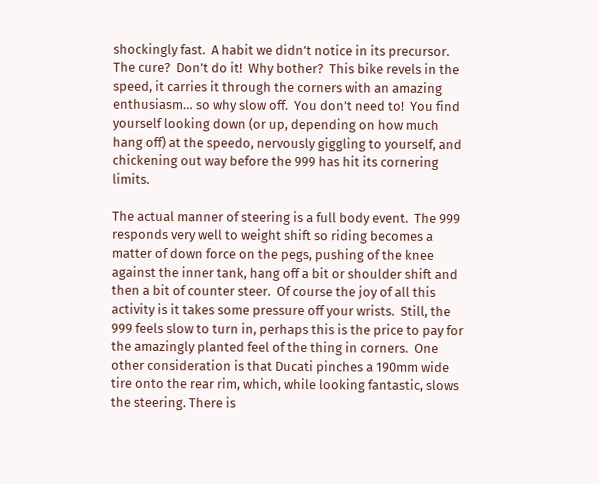shockingly fast.  A habit we didn’t notice in its precursor.  The cure?  Don’t do it!  Why bother?  This bike revels in the speed, it carries it through the corners with an amazing enthusiasm… so why slow off.  You don’t need to!  You find yourself looking down (or up, depending on how much hang off) at the speedo, nervously giggling to yourself, and chickening out way before the 999 has hit its cornering limits.

The actual manner of steering is a full body event.  The 999 responds very well to weight shift so riding becomes a matter of down force on the pegs, pushing of the knee against the inner tank, hang off a bit or shoulder shift and then a bit of counter steer.  Of course the joy of all this activity is it takes some pressure off your wrists.  Still, the 999 feels slow to turn in, perhaps this is the price to pay for the amazingly planted feel of the thing in corners.  One other consideration is that Ducati pinches a 190mm wide tire onto the rear rim, which, while looking fantastic, slows the steering. There is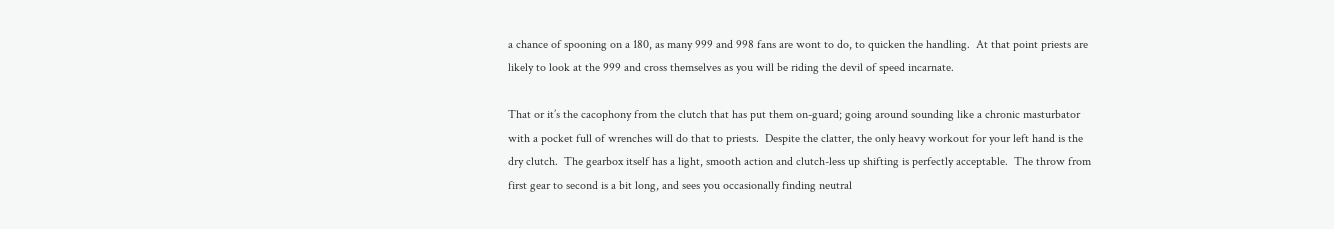a chance of spooning on a 180, as many 999 and 998 fans are wont to do, to quicken the handling.  At that point priests are likely to look at the 999 and cross themselves as you will be riding the devil of speed incarnate.

That or it’s the cacophony from the clutch that has put them on-guard; going around sounding like a chronic masturbator with a pocket full of wrenches will do that to priests.  Despite the clatter, the only heavy workout for your left hand is the dry clutch.  The gearbox itself has a light, smooth action and clutch-less up shifting is perfectly acceptable.  The throw from first gear to second is a bit long, and sees you occasionally finding neutral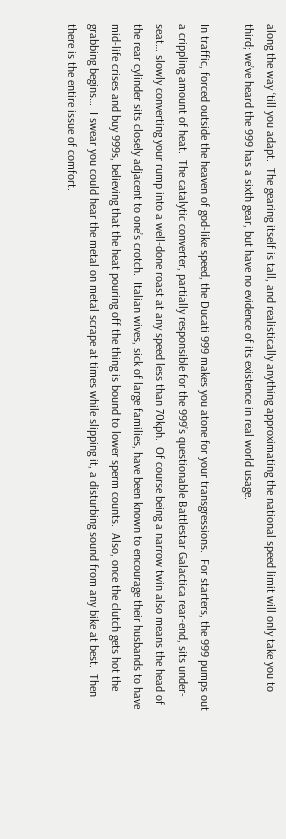along the way ‘till you adapt.  The gearing itself is tall, and realistically anything approximating the national speed limit will only take you to third; we’ve heard the 999 has a sixth gear, but have no evidence of its existence in real world usage.

In traffic, forced outside the heaven of god-like speed, the Ducati 999 makes you atone for your transgressions.  For starters, the 999 pumps out a crippling amount of heat.  The catalytic converter, partially responsible for the 999’s questionable Battlestar Galactica rear-end, sits under-seat… slowly converting your rump into a well-done roast at any speed less than 70kph.  Of course being a narrow twin also means the head of the rear cylinder sits closely adjacent to one’s crotch.  Italian wives, sick of large families, have been known to encourage their husbands to have mid-life crises and buy 999s, believing that the heat pouring off the thing is bound to lower sperm counts.  Also, once the clutch gets hot the grabbing begins…  I swear you could hear the metal on metal scrape at times while slipping it, a disturbing sound from any bike at best.  Then there is the entire issue of comfort.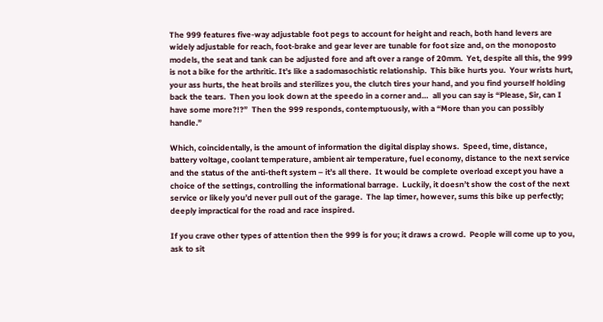The 999 features five-way adjustable foot pegs to account for height and reach, both hand levers are widely adjustable for reach, foot-brake and gear lever are tunable for foot size and, on the monoposto models, the seat and tank can be adjusted fore and aft over a range of 20mm.  Yet, despite all this, the 999 is not a bike for the arthritic. It’s like a sadomasochistic relationship.  This bike hurts you.  Your wrists hurt, your ass hurts, the heat broils and sterilizes you, the clutch tires your hand, and you find yourself holding back the tears.  Then you look down at the speedo in a corner and…  all you can say is “Please, Sir, can I have some more?!?”  Then the 999 responds, contemptuously, with a “More than you can possibly handle.”

Which, coincidentally, is the amount of information the digital display shows.  Speed, time, distance, battery voltage, coolant temperature, ambient air temperature, fuel economy, distance to the next service and the status of the anti-theft system – it’s all there.  It would be complete overload except you have a choice of the settings, controlling the informational barrage.  Luckily, it doesn’t show the cost of the next service or likely you’d never pull out of the garage.  The lap timer, however, sums this bike up perfectly; deeply impractical for the road and race inspired.

If you crave other types of attention then the 999 is for you; it draws a crowd.  People will come up to you, ask to sit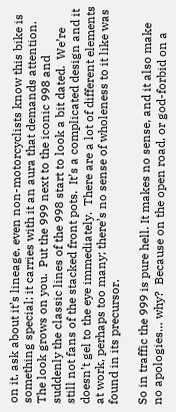on it, ask about it’s lineage, even non-motorcyclists know this bike is something special; it carries with it an aura that demands attention.  The look grows on you.  Put the 999 next to the iconic 998 and suddenly the classic lines of the 998 start to look a bit dated.  We’re still not fans of the stacked front pots.  It’s a complicated design and it doesn’t gel to the eye immediately.  There are a lot of different elements at work, perhaps too many; there’s no sense of wholeness to it like was found in its precursor.

So in traffic the 999 is pure hell. It makes no sense, and it also make no apologies… why?  Because on the open road, or god-forbid on a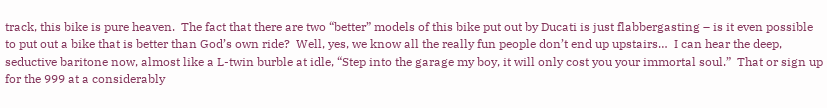track, this bike is pure heaven.  The fact that there are two “better” models of this bike put out by Ducati is just flabbergasting – is it even possible to put out a bike that is better than God’s own ride?  Well, yes, we know all the really fun people don’t end up upstairs…  I can hear the deep, seductive baritone now, almost like a L-twin burble at idle, “Step into the garage my boy, it will only cost you your immortal soul.”  That or sign up for the 999 at a considerably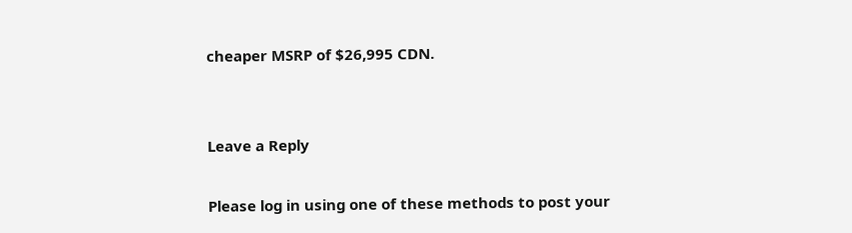cheaper MSRP of $26,995 CDN.


Leave a Reply

Please log in using one of these methods to post your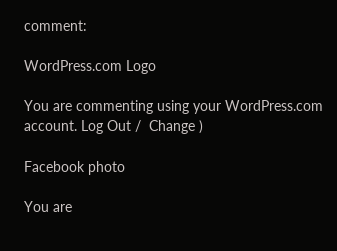comment:

WordPress.com Logo

You are commenting using your WordPress.com account. Log Out /  Change )

Facebook photo

You are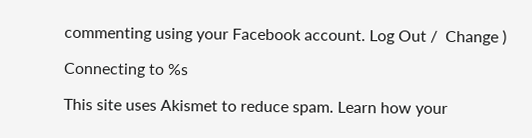commenting using your Facebook account. Log Out /  Change )

Connecting to %s

This site uses Akismet to reduce spam. Learn how your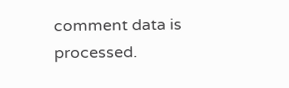comment data is processed.